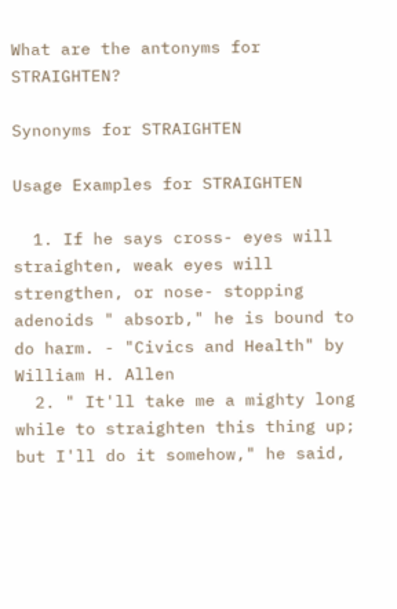What are the antonyms for STRAIGHTEN?

Synonyms for STRAIGHTEN

Usage Examples for STRAIGHTEN

  1. If he says cross- eyes will straighten, weak eyes will strengthen, or nose- stopping adenoids " absorb," he is bound to do harm. - "Civics and Health" by William H. Allen
  2. " It'll take me a mighty long while to straighten this thing up; but I'll do it somehow," he said,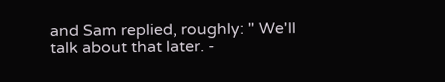and Sam replied, roughly: " We'll talk about that later. -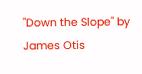"Down the Slope" by James Otis